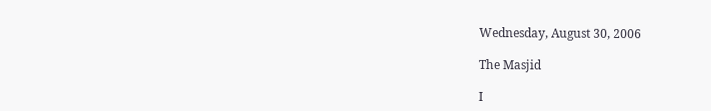Wednesday, August 30, 2006

The Masjid

I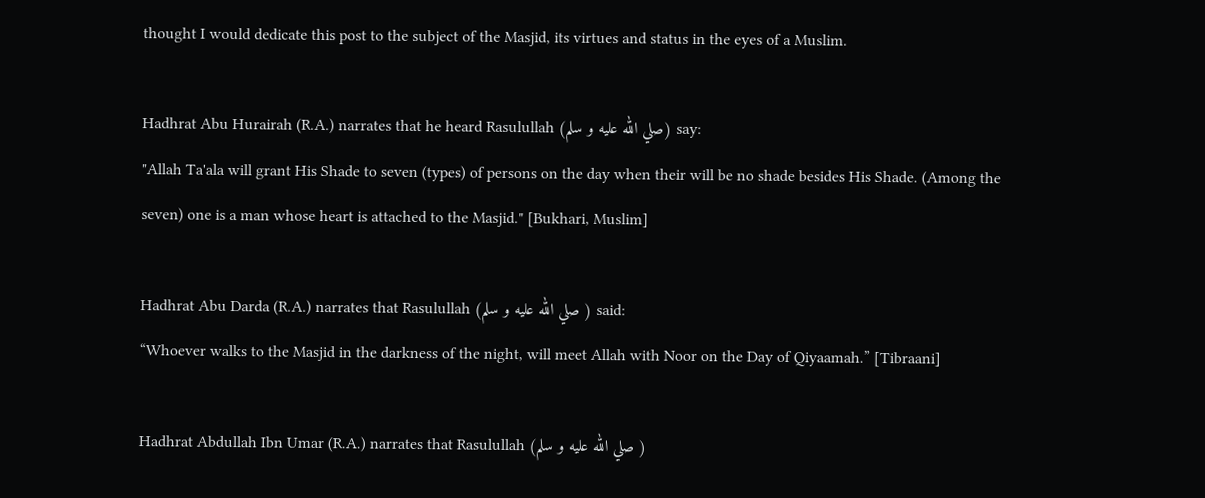thought I would dedicate this post to the subject of the Masjid, its virtues and status in the eyes of a Muslim.

Hadhrat Abu Hurairah (R.A.) narrates that he heard Rasulullah (صلي الله عليه و سلم) say:
"Allah Ta'ala will grant His Shade to seven (types) of persons on the day when their will be no shade besides His Shade. (Among the seven) one is a man whose heart is attached to the Masjid." [Bukhari, Muslim]

Hadhrat Abu Darda (R.A.) narrates that Rasulullah (صلي الله عليه و سلم ) said:
“Whoever walks to the Masjid in the darkness of the night, will meet Allah with Noor on the Day of Qiyaamah.” [Tibraani]

Hadhrat Abdullah Ibn Umar (R.A.) narrates that Rasulullah (صلي الله عليه و سلم )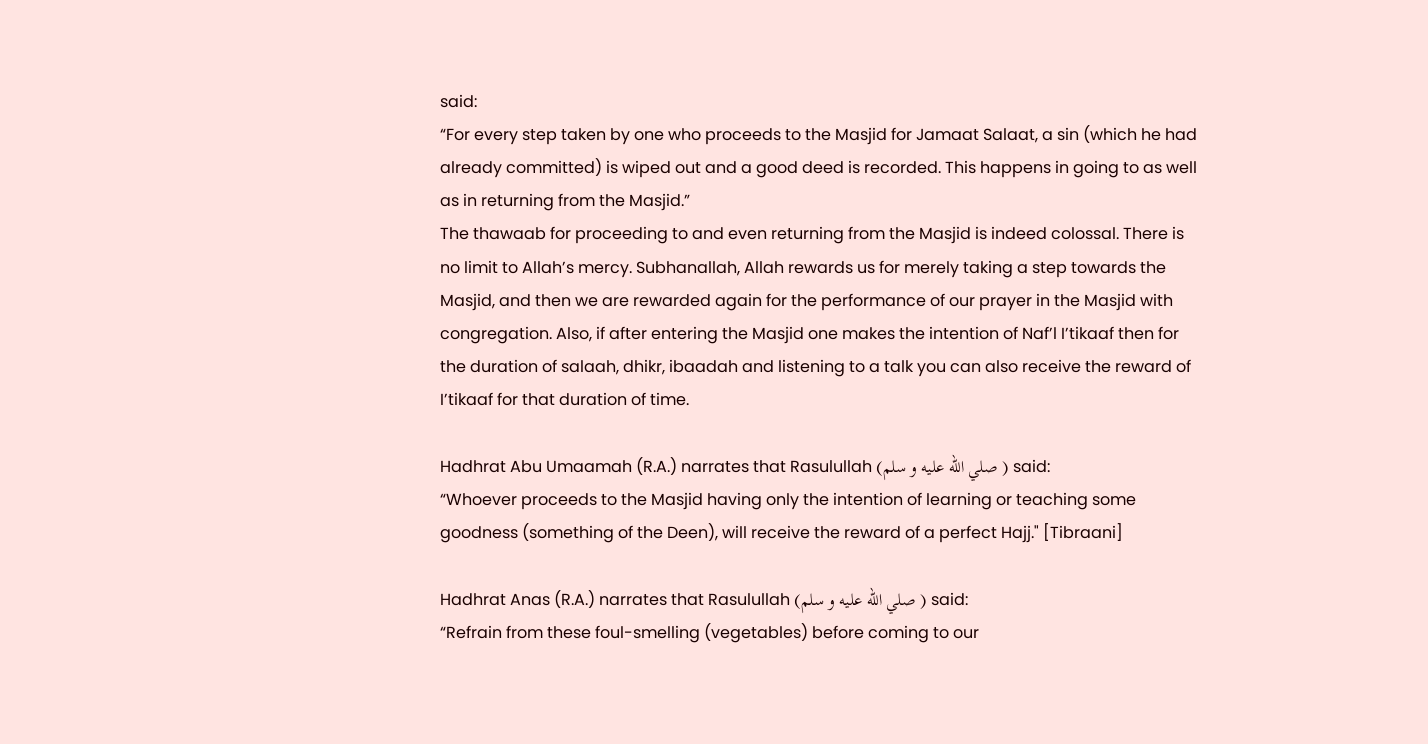said:
“For every step taken by one who proceeds to the Masjid for Jamaat Salaat, a sin (which he had already committed) is wiped out and a good deed is recorded. This happens in going to as well as in returning from the Masjid.”
The thawaab for proceeding to and even returning from the Masjid is indeed colossal. There is no limit to Allah’s mercy. Subhanallah, Allah rewards us for merely taking a step towards the Masjid, and then we are rewarded again for the performance of our prayer in the Masjid with congregation. Also, if after entering the Masjid one makes the intention of Naf’l I’tikaaf then for the duration of salaah, dhikr, ibaadah and listening to a talk you can also receive the reward of I’tikaaf for that duration of time.

Hadhrat Abu Umaamah (R.A.) narrates that Rasulullah (صلي الله عليه و سلم ) said:
“Whoever proceeds to the Masjid having only the intention of learning or teaching some goodness (something of the Deen), will receive the reward of a perfect Hajj." [Tibraani]

Hadhrat Anas (R.A.) narrates that Rasulullah (صلي الله عليه و سلم ) said:
“Refrain from these foul-smelling (vegetables) before coming to our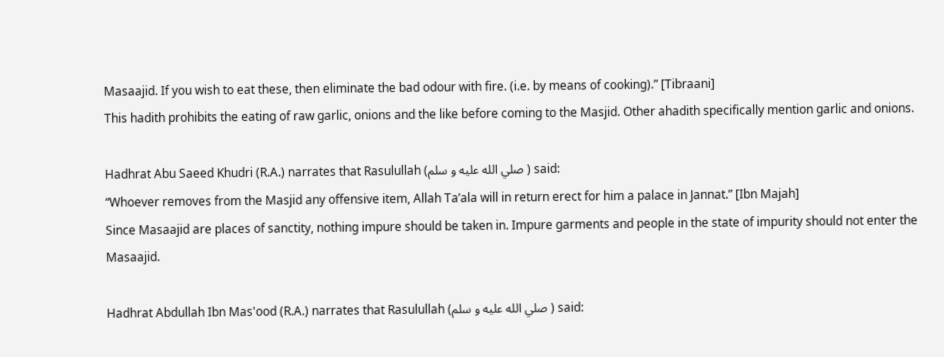Masaajid. If you wish to eat these, then eliminate the bad odour with fire. (i.e. by means of cooking).” [Tibraani]
This hadith prohibits the eating of raw garlic, onions and the like before coming to the Masjid. Other ahadith specifically mention garlic and onions.

Hadhrat Abu Saeed Khudri (R.A.) narrates that Rasulullah (صلي الله عليه و سلم ) said:
“Whoever removes from the Masjid any offensive item, Allah Ta’ala will in return erect for him a palace in Jannat.” [Ibn Majah]
Since Masaajid are places of sanctity, nothing impure should be taken in. Impure garments and people in the state of impurity should not enter the Masaajid.

Hadhrat Abdullah Ibn Mas'ood (R.A.) narrates that Rasulullah (صلي الله عليه و سلم ) said: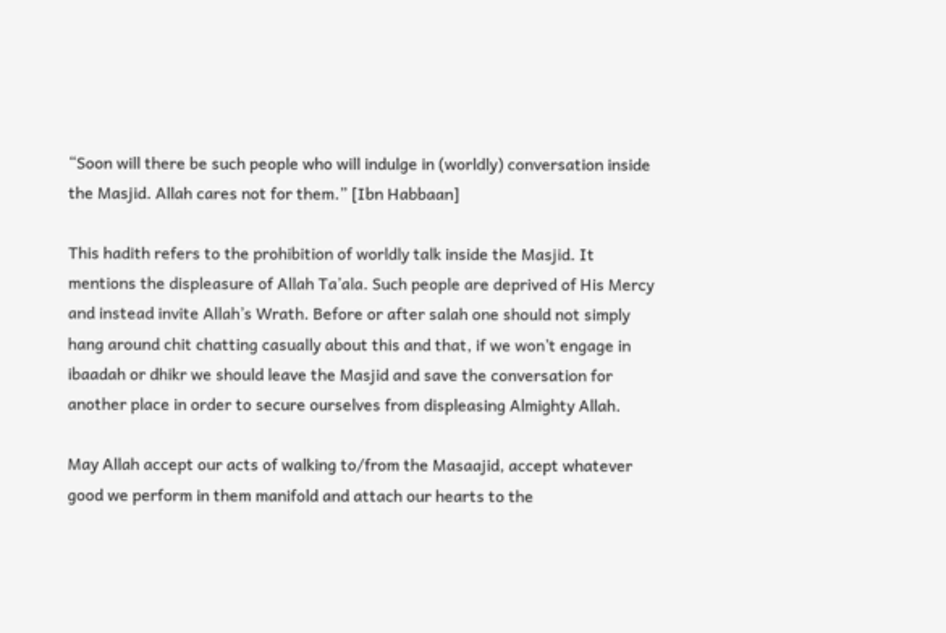“Soon will there be such people who will indulge in (worldly) conversation inside the Masjid. Allah cares not for them.” [Ibn Habbaan]

This hadith refers to the prohibition of worldly talk inside the Masjid. It mentions the displeasure of Allah Ta’ala. Such people are deprived of His Mercy and instead invite Allah’s Wrath. Before or after salah one should not simply hang around chit chatting casually about this and that, if we won’t engage in ibaadah or dhikr we should leave the Masjid and save the conversation for another place in order to secure ourselves from displeasing Almighty Allah.

May Allah accept our acts of walking to/from the Masaajid, accept whatever good we perform in them manifold and attach our hearts to the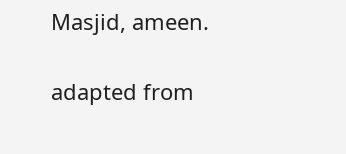Masjid, ameen.

adapted from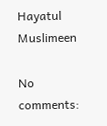Hayatul Muslimeen

No comments: